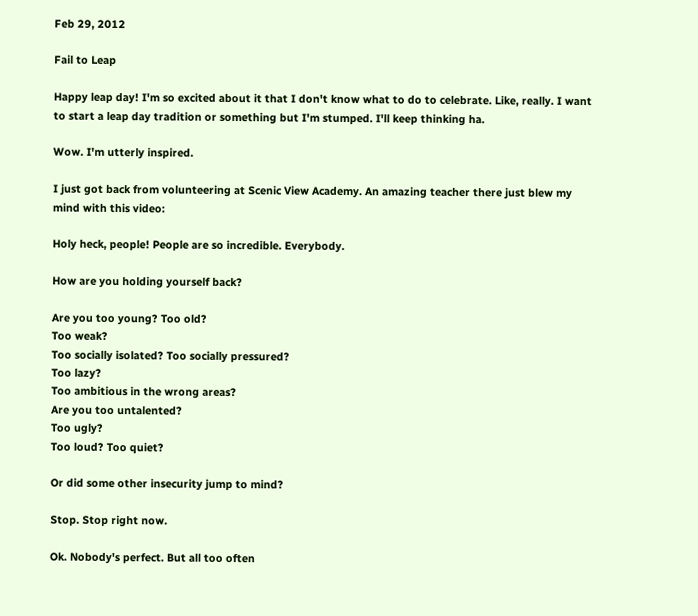Feb 29, 2012

Fail to Leap

Happy leap day! I'm so excited about it that I don't know what to do to celebrate. Like, really. I want to start a leap day tradition or something but I'm stumped. I'll keep thinking ha.

Wow. I'm utterly inspired.

I just got back from volunteering at Scenic View Academy. An amazing teacher there just blew my mind with this video:

Holy heck, people! People are so incredible. Everybody.

How are you holding yourself back?

Are you too young? Too old?
Too weak?
Too socially isolated? Too socially pressured?
Too lazy?
Too ambitious in the wrong areas?
Are you too untalented?
Too ugly?
Too loud? Too quiet?

Or did some other insecurity jump to mind?

Stop. Stop right now.

Ok. Nobody's perfect. But all too often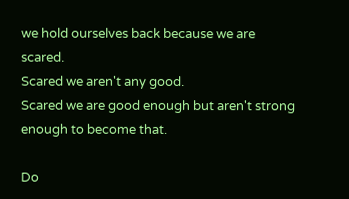we hold ourselves back because we are scared.
Scared we aren't any good.
Scared we are good enough but aren't strong enough to become that.

Do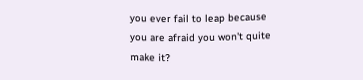you ever fail to leap because you are afraid you won't quite make it?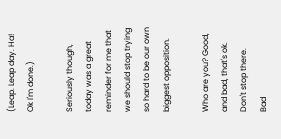(Leap. Leap day. Ha! Ok I'm done.)

Seriously though, today was a great reminder for me that we should stop trying so hard to be our own biggest opposition.

Who are you? Good, and bad, that's ok. Don't stop there.
Bad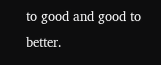to good and good to better.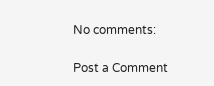No comments:

Post a Comment